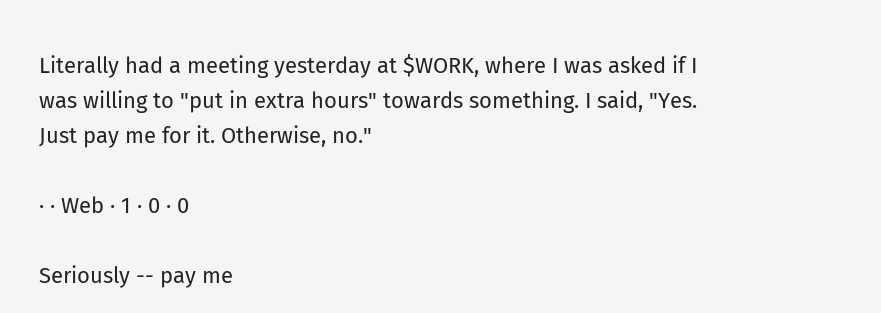Literally had a meeting yesterday at $WORK, where I was asked if I was willing to "put in extra hours" towards something. I said, "Yes. Just pay me for it. Otherwise, no."

· · Web · 1 · 0 · 0

Seriously -- pay me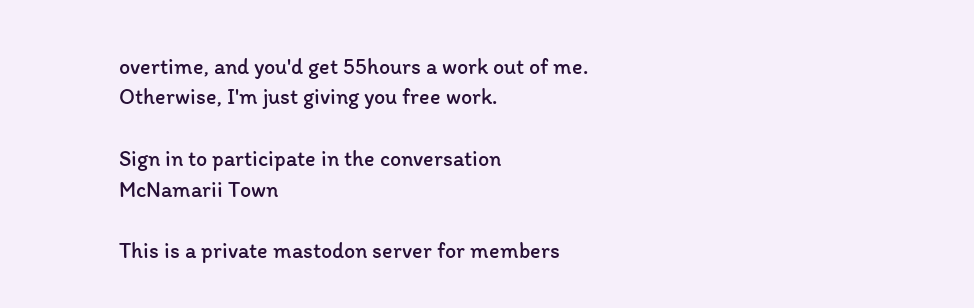overtime, and you'd get 55hours a work out of me. Otherwise, I'm just giving you free work.

Sign in to participate in the conversation
McNamarii Town

This is a private mastodon server for members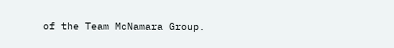of the Team McNamara Group.